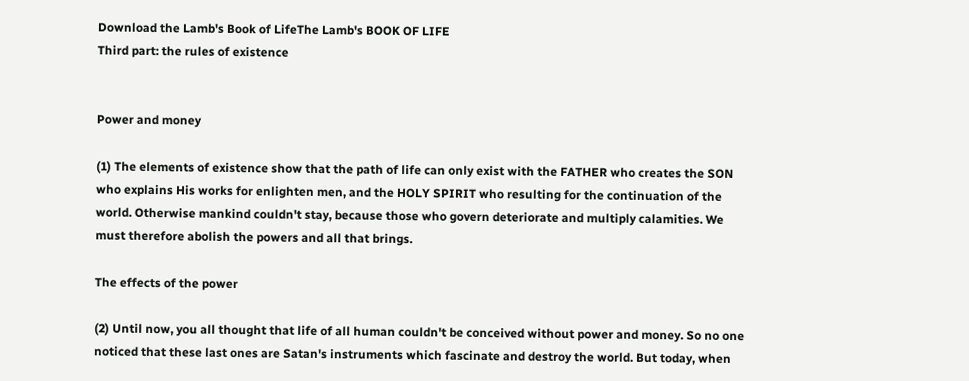Download the Lamb's Book of LifeThe Lamb's BOOK OF LIFE
Third part: the rules of existence


Power and money

(1) The elements of existence show that the path of life can only exist with the FATHER who creates the SON who explains His works for enlighten men, and the HOLY SPIRIT who resulting for the continuation of the world. Otherwise mankind couldn't stay, because those who govern deteriorate and multiply calamities. We must therefore abolish the powers and all that brings.

The effects of the power

(2) Until now, you all thought that life of all human couldn't be conceived without power and money. So no one noticed that these last ones are Satan's instruments which fascinate and destroy the world. But today, when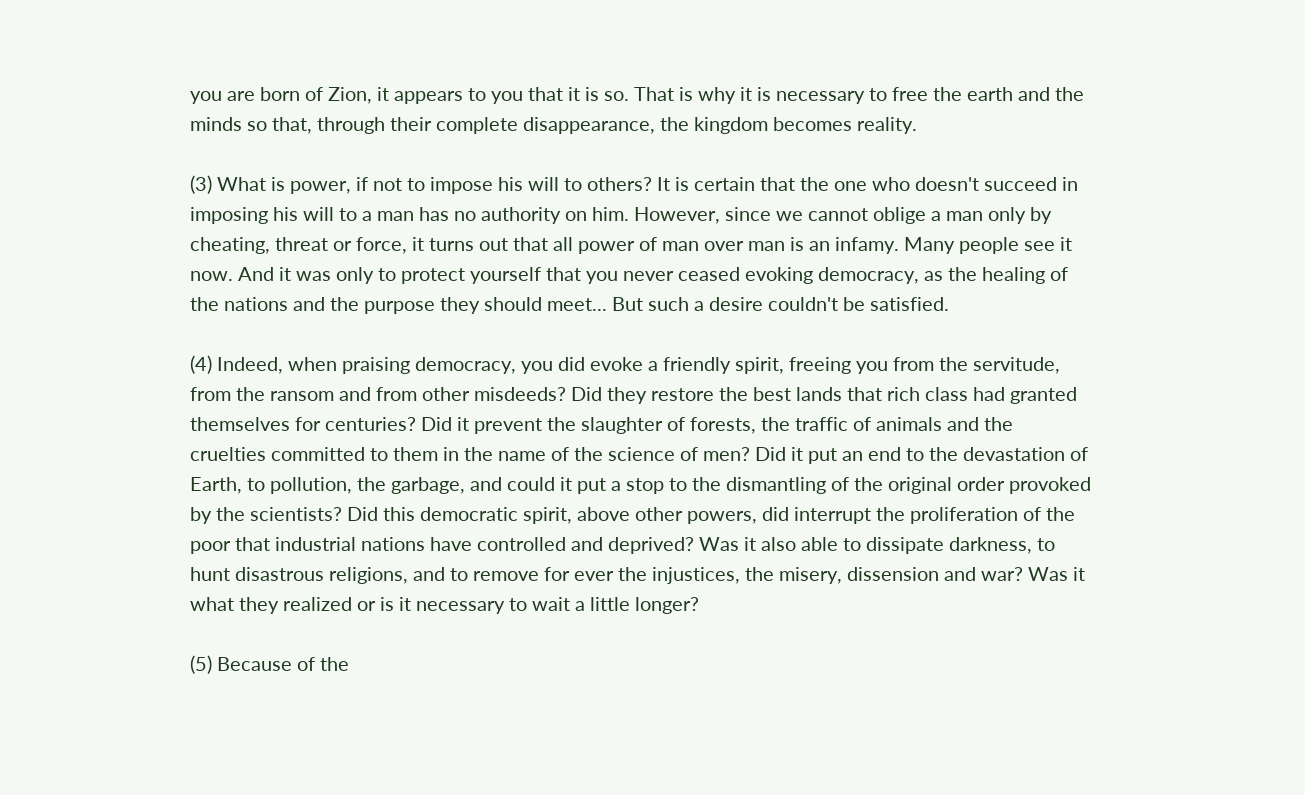you are born of Zion, it appears to you that it is so. That is why it is necessary to free the earth and the minds so that, through their complete disappearance, the kingdom becomes reality.

(3) What is power, if not to impose his will to others? It is certain that the one who doesn't succeed in imposing his will to a man has no authority on him. However, since we cannot oblige a man only by cheating, threat or force, it turns out that all power of man over man is an infamy. Many people see it now. And it was only to protect yourself that you never ceased evoking democracy, as the healing of the nations and the purpose they should meet... But such a desire couldn't be satisfied.

(4) Indeed, when praising democracy, you did evoke a friendly spirit, freeing you from the servitude, from the ransom and from other misdeeds? Did they restore the best lands that rich class had granted themselves for centuries? Did it prevent the slaughter of forests, the traffic of animals and the cruelties committed to them in the name of the science of men? Did it put an end to the devastation of Earth, to pollution, the garbage, and could it put a stop to the dismantling of the original order provoked by the scientists? Did this democratic spirit, above other powers, did interrupt the proliferation of the poor that industrial nations have controlled and deprived? Was it also able to dissipate darkness, to hunt disastrous religions, and to remove for ever the injustices, the misery, dissension and war? Was it what they realized or is it necessary to wait a little longer?

(5) Because of the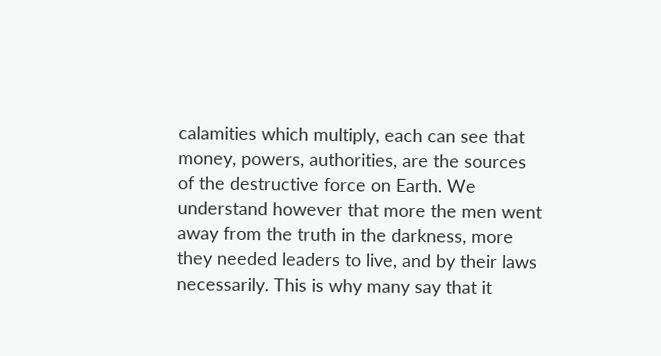calamities which multiply, each can see that money, powers, authorities, are the sources of the destructive force on Earth. We understand however that more the men went away from the truth in the darkness, more they needed leaders to live, and by their laws necessarily. This is why many say that it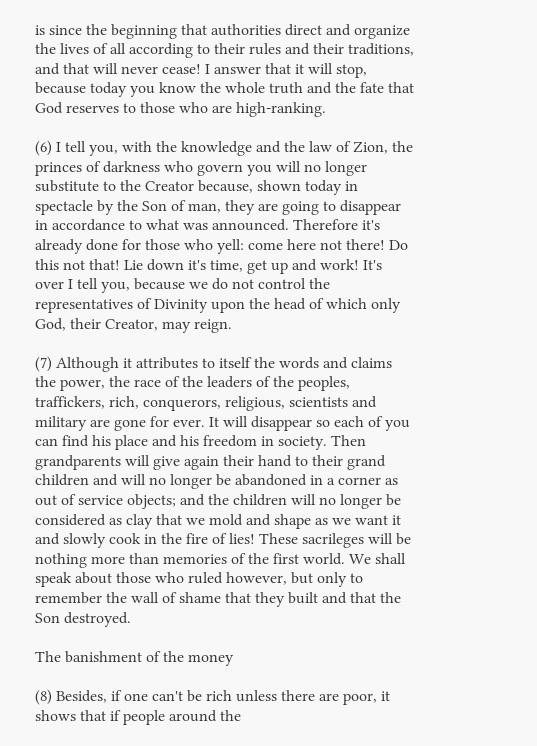is since the beginning that authorities direct and organize the lives of all according to their rules and their traditions, and that will never cease! I answer that it will stop, because today you know the whole truth and the fate that God reserves to those who are high-ranking.

(6) I tell you, with the knowledge and the law of Zion, the princes of darkness who govern you will no longer substitute to the Creator because, shown today in spectacle by the Son of man, they are going to disappear in accordance to what was announced. Therefore it's already done for those who yell: come here not there! Do this not that! Lie down it's time, get up and work! It's over I tell you, because we do not control the representatives of Divinity upon the head of which only God, their Creator, may reign.

(7) Although it attributes to itself the words and claims the power, the race of the leaders of the peoples, traffickers, rich, conquerors, religious, scientists and military are gone for ever. It will disappear so each of you can find his place and his freedom in society. Then grandparents will give again their hand to their grand children and will no longer be abandoned in a corner as out of service objects; and the children will no longer be considered as clay that we mold and shape as we want it and slowly cook in the fire of lies! These sacrileges will be nothing more than memories of the first world. We shall speak about those who ruled however, but only to remember the wall of shame that they built and that the Son destroyed.

The banishment of the money

(8) Besides, if one can't be rich unless there are poor, it shows that if people around the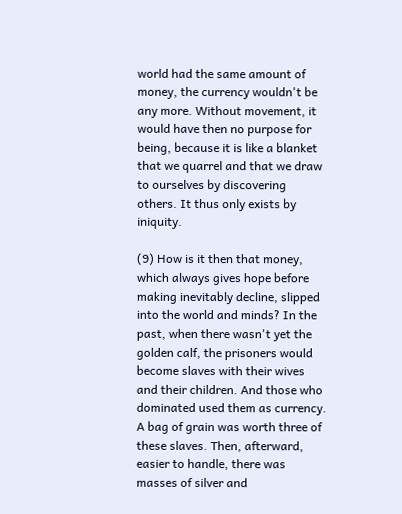world had the same amount of money, the currency wouldn't be any more. Without movement, it would have then no purpose for being, because it is like a blanket that we quarrel and that we draw to ourselves by discovering others. It thus only exists by iniquity.

(9) How is it then that money, which always gives hope before making inevitably decline, slipped into the world and minds? In the past, when there wasn't yet the golden calf, the prisoners would become slaves with their wives and their children. And those who dominated used them as currency. A bag of grain was worth three of these slaves. Then, afterward, easier to handle, there was masses of silver and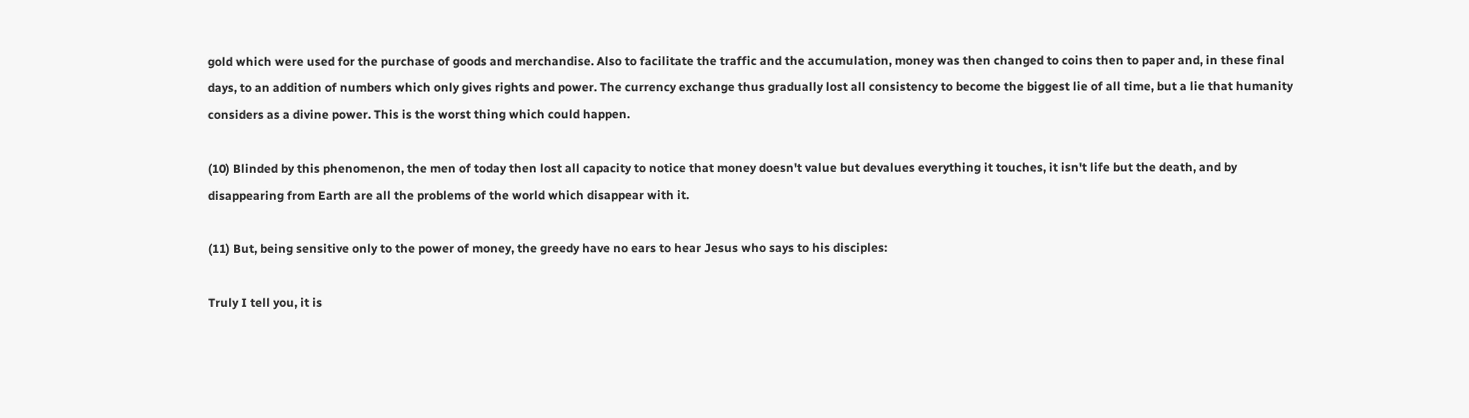gold which were used for the purchase of goods and merchandise. Also to facilitate the traffic and the accumulation, money was then changed to coins then to paper and, in these final days, to an addition of numbers which only gives rights and power. The currency exchange thus gradually lost all consistency to become the biggest lie of all time, but a lie that humanity considers as a divine power. This is the worst thing which could happen.

(10) Blinded by this phenomenon, the men of today then lost all capacity to notice that money doesn't value but devalues everything it touches, it isn't life but the death, and by disappearing from Earth are all the problems of the world which disappear with it.

(11) But, being sensitive only to the power of money, the greedy have no ears to hear Jesus who says to his disciples:

Truly I tell you, it is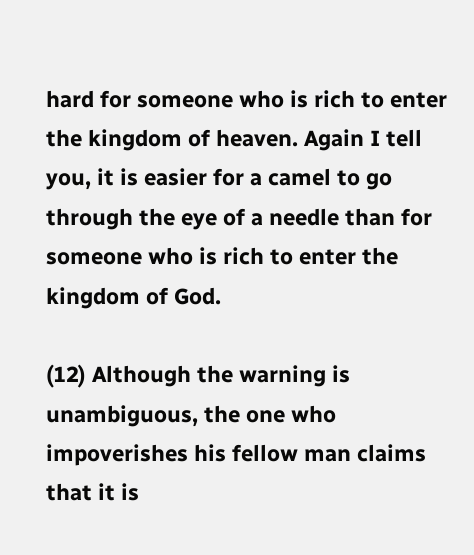hard for someone who is rich to enter the kingdom of heaven. Again I tell you, it is easier for a camel to go through the eye of a needle than for someone who is rich to enter the kingdom of God.

(12) Although the warning is unambiguous, the one who impoverishes his fellow man claims that it is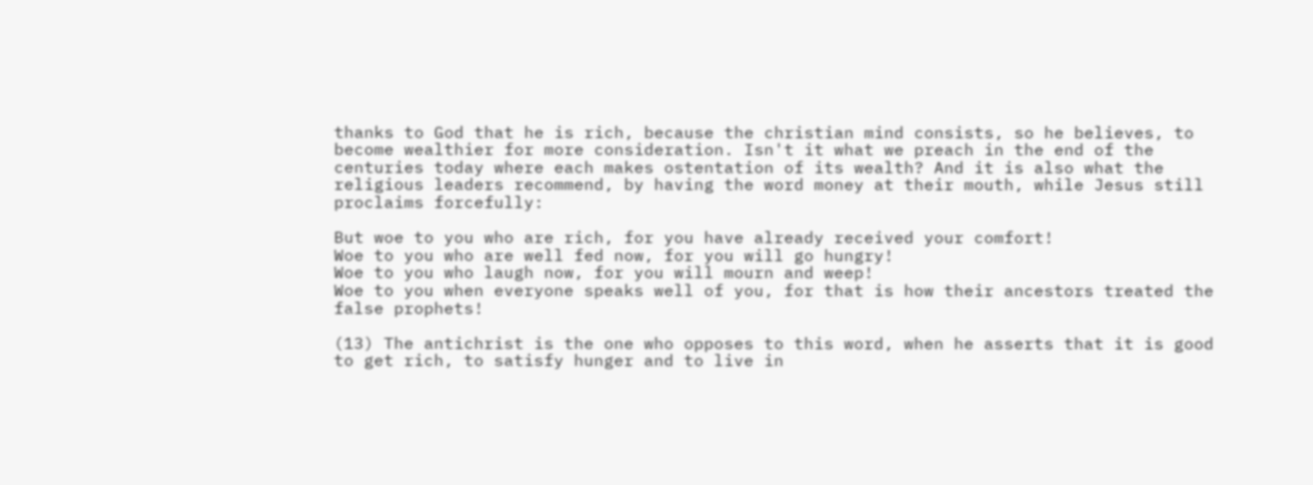thanks to God that he is rich, because the christian mind consists, so he believes, to become wealthier for more consideration. Isn't it what we preach in the end of the centuries today where each makes ostentation of its wealth? And it is also what the religious leaders recommend, by having the word money at their mouth, while Jesus still proclaims forcefully:

But woe to you who are rich, for you have already received your comfort!
Woe to you who are well fed now, for you will go hungry!
Woe to you who laugh now, for you will mourn and weep!
Woe to you when everyone speaks well of you, for that is how their ancestors treated the false prophets!

(13) The antichrist is the one who opposes to this word, when he asserts that it is good to get rich, to satisfy hunger and to live in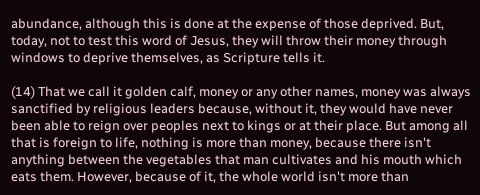abundance, although this is done at the expense of those deprived. But, today, not to test this word of Jesus, they will throw their money through windows to deprive themselves, as Scripture tells it.

(14) That we call it golden calf, money or any other names, money was always sanctified by religious leaders because, without it, they would have never been able to reign over peoples next to kings or at their place. But among all that is foreign to life, nothing is more than money, because there isn't anything between the vegetables that man cultivates and his mouth which eats them. However, because of it, the whole world isn't more than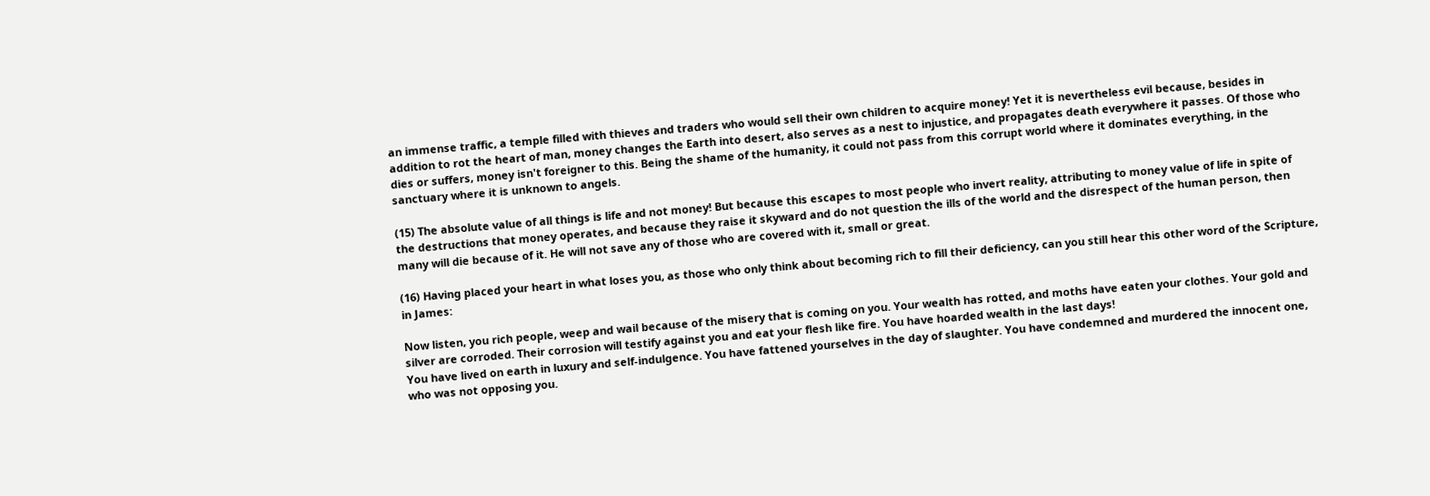an immense traffic, a temple filled with thieves and traders who would sell their own children to acquire money! Yet it is nevertheless evil because, besides in addition to rot the heart of man, money changes the Earth into desert, also serves as a nest to injustice, and propagates death everywhere it passes. Of those who dies or suffers, money isn't foreigner to this. Being the shame of the humanity, it could not pass from this corrupt world where it dominates everything, in the sanctuary where it is unknown to angels.

(15) The absolute value of all things is life and not money! But because this escapes to most people who invert reality, attributing to money value of life in spite of the destructions that money operates, and because they raise it skyward and do not question the ills of the world and the disrespect of the human person, then many will die because of it. He will not save any of those who are covered with it, small or great.

(16) Having placed your heart in what loses you, as those who only think about becoming rich to fill their deficiency, can you still hear this other word of the Scripture, in James:

Now listen, you rich people, weep and wail because of the misery that is coming on you. Your wealth has rotted, and moths have eaten your clothes. Your gold and silver are corroded. Their corrosion will testify against you and eat your flesh like fire. You have hoarded wealth in the last days!
You have lived on earth in luxury and self-indulgence. You have fattened yourselves in the day of slaughter. You have condemned and murdered the innocent one, who was not opposing you.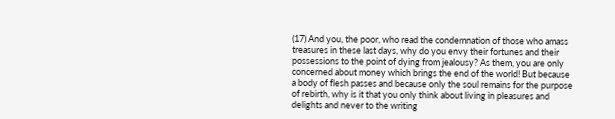(17) And you, the poor, who read the condemnation of those who amass treasures in these last days, why do you envy their fortunes and their possessions to the point of dying from jealousy? As them, you are only concerned about money which brings the end of the world! But because a body of flesh passes and because only the soul remains for the purpose of rebirth, why is it that you only think about living in pleasures and delights and never to the writing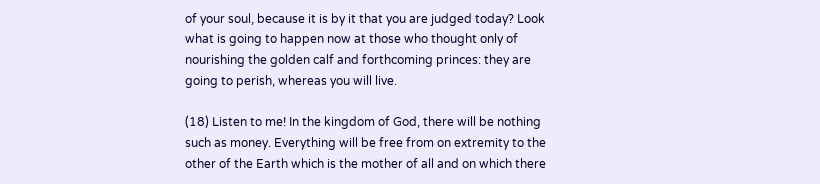of your soul, because it is by it that you are judged today? Look what is going to happen now at those who thought only of nourishing the golden calf and forthcoming princes: they are going to perish, whereas you will live.

(18) Listen to me! In the kingdom of God, there will be nothing such as money. Everything will be free from on extremity to the other of the Earth which is the mother of all and on which there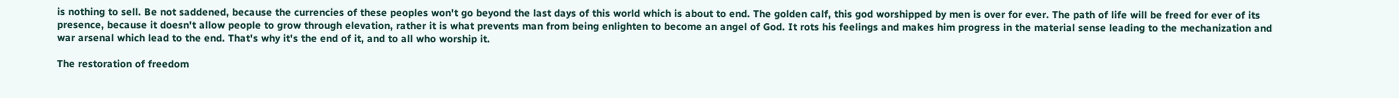is nothing to sell. Be not saddened, because the currencies of these peoples won't go beyond the last days of this world which is about to end. The golden calf, this god worshipped by men is over for ever. The path of life will be freed for ever of its presence, because it doesn't allow people to grow through elevation, rather it is what prevents man from being enlighten to become an angel of God. It rots his feelings and makes him progress in the material sense leading to the mechanization and war arsenal which lead to the end. That's why it's the end of it, and to all who worship it.

The restoration of freedom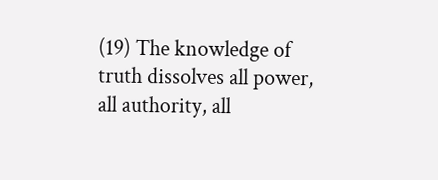(19) The knowledge of truth dissolves all power, all authority, all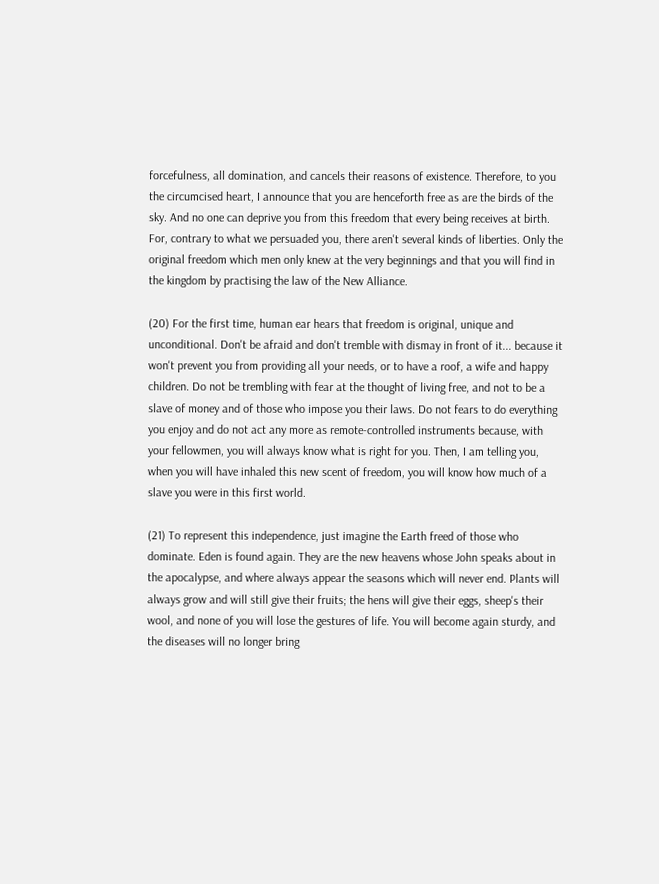forcefulness, all domination, and cancels their reasons of existence. Therefore, to you the circumcised heart, I announce that you are henceforth free as are the birds of the sky. And no one can deprive you from this freedom that every being receives at birth. For, contrary to what we persuaded you, there aren't several kinds of liberties. Only the original freedom which men only knew at the very beginnings and that you will find in the kingdom by practising the law of the New Alliance.

(20) For the first time, human ear hears that freedom is original, unique and unconditional. Don't be afraid and don't tremble with dismay in front of it... because it won't prevent you from providing all your needs, or to have a roof, a wife and happy children. Do not be trembling with fear at the thought of living free, and not to be a slave of money and of those who impose you their laws. Do not fears to do everything you enjoy and do not act any more as remote-controlled instruments because, with your fellowmen, you will always know what is right for you. Then, I am telling you, when you will have inhaled this new scent of freedom, you will know how much of a slave you were in this first world.

(21) To represent this independence, just imagine the Earth freed of those who dominate. Eden is found again. They are the new heavens whose John speaks about in the apocalypse, and where always appear the seasons which will never end. Plants will always grow and will still give their fruits; the hens will give their eggs, sheep's their wool, and none of you will lose the gestures of life. You will become again sturdy, and the diseases will no longer bring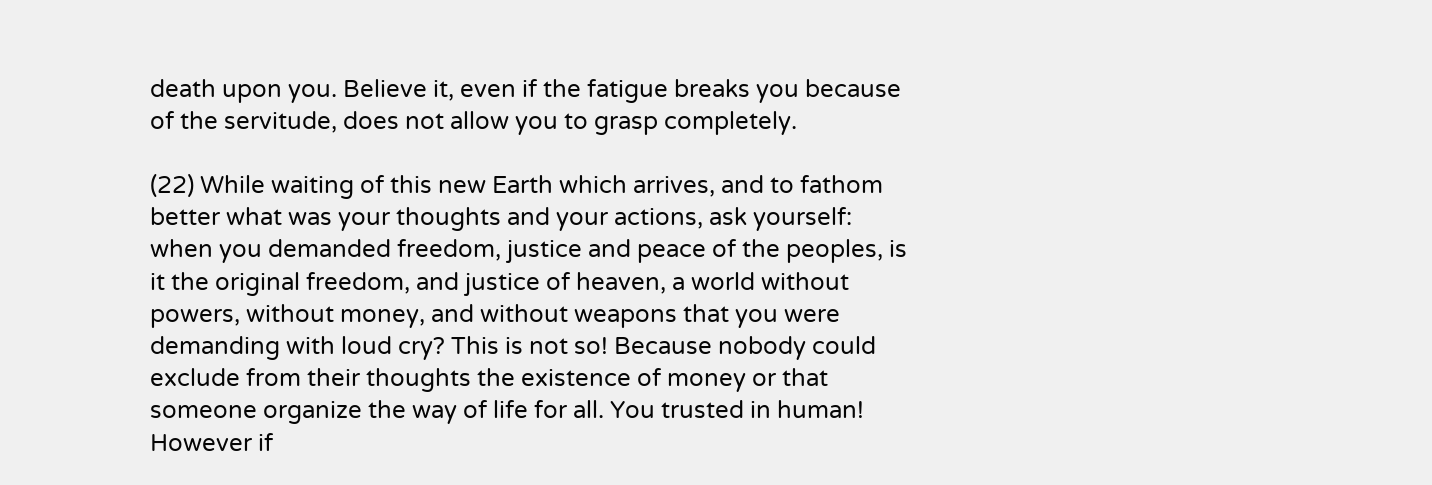death upon you. Believe it, even if the fatigue breaks you because of the servitude, does not allow you to grasp completely.

(22) While waiting of this new Earth which arrives, and to fathom better what was your thoughts and your actions, ask yourself: when you demanded freedom, justice and peace of the peoples, is it the original freedom, and justice of heaven, a world without powers, without money, and without weapons that you were demanding with loud cry? This is not so! Because nobody could exclude from their thoughts the existence of money or that someone organize the way of life for all. You trusted in human! However if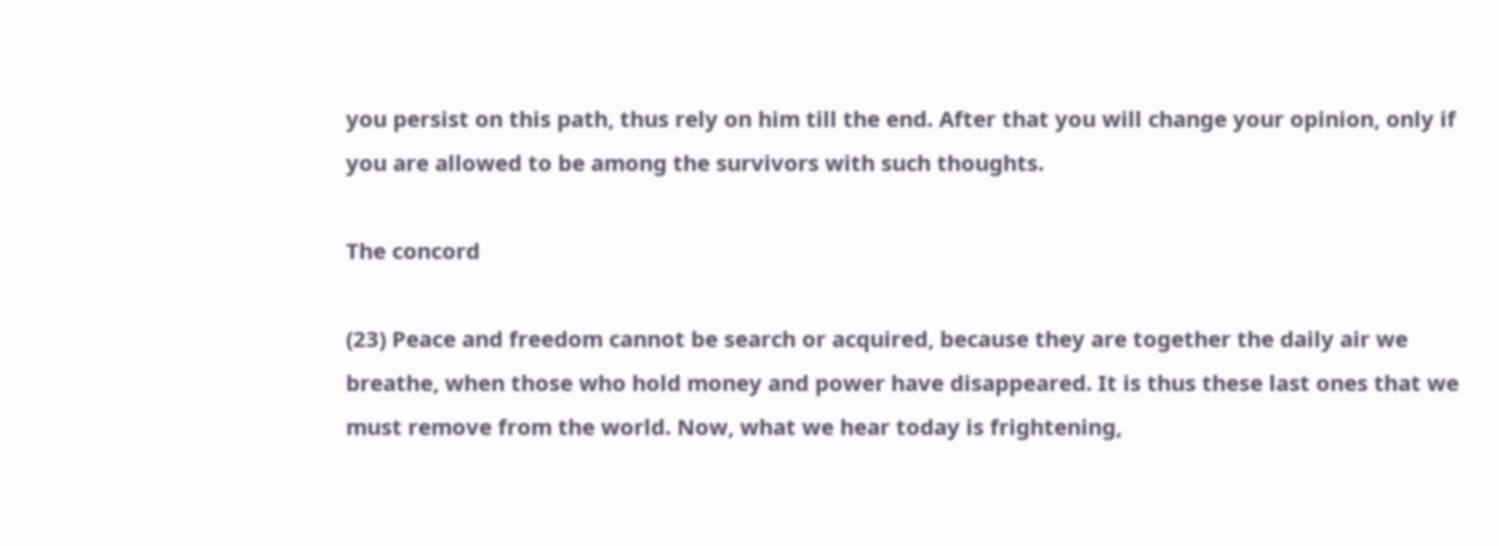you persist on this path, thus rely on him till the end. After that you will change your opinion, only if you are allowed to be among the survivors with such thoughts.

The concord

(23) Peace and freedom cannot be search or acquired, because they are together the daily air we breathe, when those who hold money and power have disappeared. It is thus these last ones that we must remove from the world. Now, what we hear today is frightening,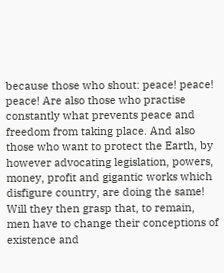because those who shout: peace! peace! peace! Are also those who practise constantly what prevents peace and freedom from taking place. And also those who want to protect the Earth, by however advocating legislation, powers, money, profit and gigantic works which disfigure country, are doing the same! Will they then grasp that, to remain, men have to change their conceptions of existence and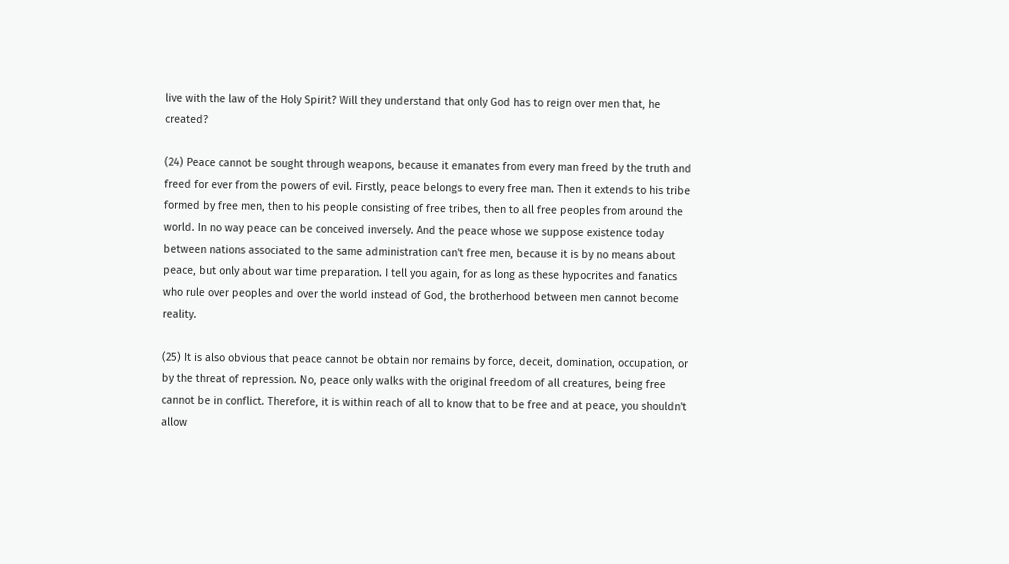live with the law of the Holy Spirit? Will they understand that only God has to reign over men that, he created?

(24) Peace cannot be sought through weapons, because it emanates from every man freed by the truth and freed for ever from the powers of evil. Firstly, peace belongs to every free man. Then it extends to his tribe formed by free men, then to his people consisting of free tribes, then to all free peoples from around the world. In no way peace can be conceived inversely. And the peace whose we suppose existence today between nations associated to the same administration can't free men, because it is by no means about peace, but only about war time preparation. I tell you again, for as long as these hypocrites and fanatics who rule over peoples and over the world instead of God, the brotherhood between men cannot become reality.

(25) It is also obvious that peace cannot be obtain nor remains by force, deceit, domination, occupation, or by the threat of repression. No, peace only walks with the original freedom of all creatures, being free cannot be in conflict. Therefore, it is within reach of all to know that to be free and at peace, you shouldn't allow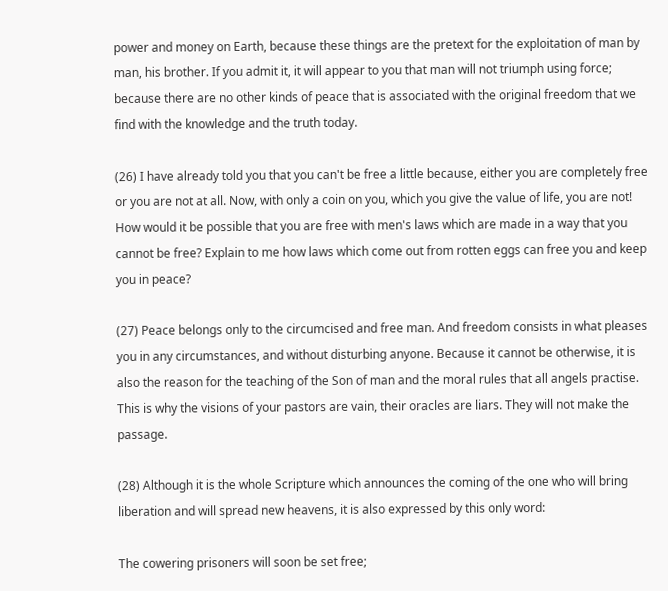power and money on Earth, because these things are the pretext for the exploitation of man by man, his brother. If you admit it, it will appear to you that man will not triumph using force; because there are no other kinds of peace that is associated with the original freedom that we find with the knowledge and the truth today.

(26) I have already told you that you can't be free a little because, either you are completely free or you are not at all. Now, with only a coin on you, which you give the value of life, you are not! How would it be possible that you are free with men's laws which are made in a way that you cannot be free? Explain to me how laws which come out from rotten eggs can free you and keep you in peace?

(27) Peace belongs only to the circumcised and free man. And freedom consists in what pleases you in any circumstances, and without disturbing anyone. Because it cannot be otherwise, it is also the reason for the teaching of the Son of man and the moral rules that all angels practise. This is why the visions of your pastors are vain, their oracles are liars. They will not make the passage.

(28) Although it is the whole Scripture which announces the coming of the one who will bring liberation and will spread new heavens, it is also expressed by this only word:

The cowering prisoners will soon be set free;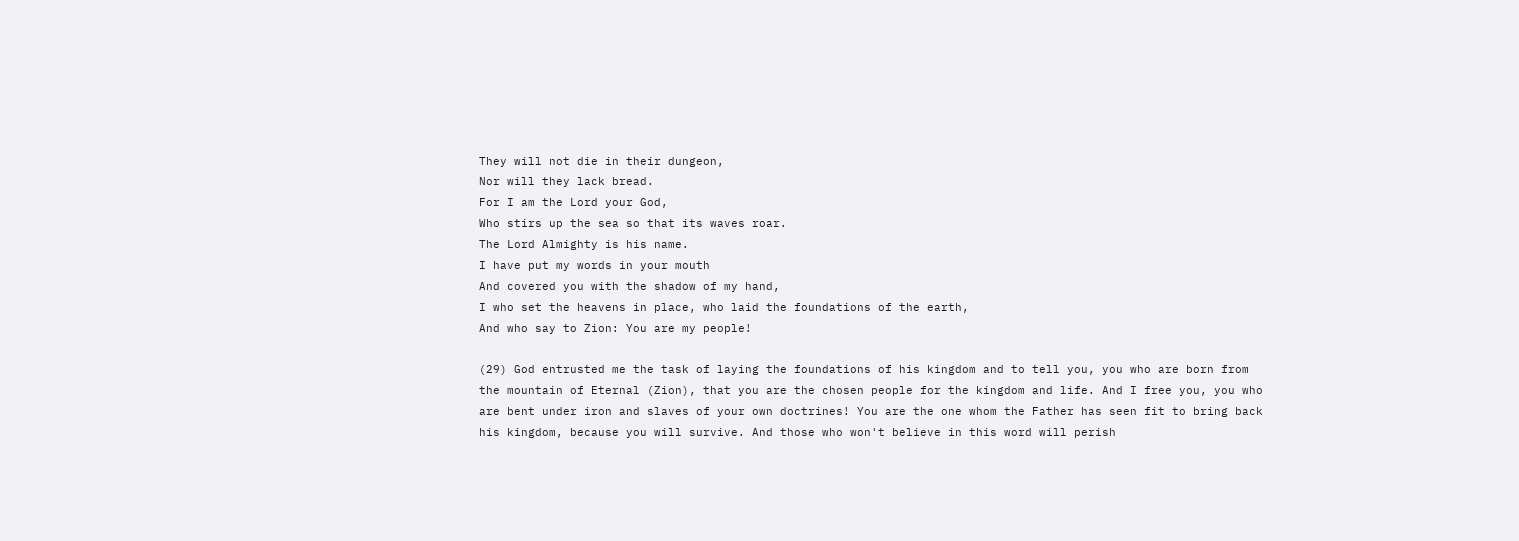They will not die in their dungeon,
Nor will they lack bread.
For I am the Lord your God,
Who stirs up the sea so that its waves roar.
The Lord Almighty is his name.
I have put my words in your mouth
And covered you with the shadow of my hand,
I who set the heavens in place, who laid the foundations of the earth,
And who say to Zion: You are my people!

(29) God entrusted me the task of laying the foundations of his kingdom and to tell you, you who are born from the mountain of Eternal (Zion), that you are the chosen people for the kingdom and life. And I free you, you who are bent under iron and slaves of your own doctrines! You are the one whom the Father has seen fit to bring back his kingdom, because you will survive. And those who won't believe in this word will perish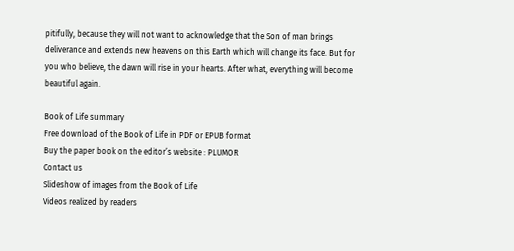pitifully, because they will not want to acknowledge that the Son of man brings deliverance and extends new heavens on this Earth which will change its face. But for you who believe, the dawn will rise in your hearts. After what, everything will become beautiful again.

Book of Life summary
Free download of the Book of Life in PDF or EPUB format
Buy the paper book on the editor’s website : PLUMOR
Contact us
Slideshow of images from the Book of Life
Videos realized by readers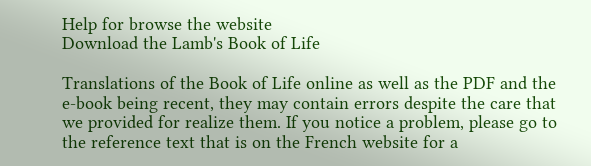Help for browse the website
Download the Lamb's Book of Life

Translations of the Book of Life online as well as the PDF and the e-book being recent, they may contain errors despite the care that we provided for realize them. If you notice a problem, please go to the reference text that is on the French website for a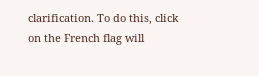clarification. To do this, click on the French flag will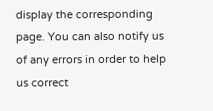display the corresponding page. You can also notify us of any errors in order to help us correct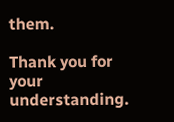them.

Thank you for your understanding.